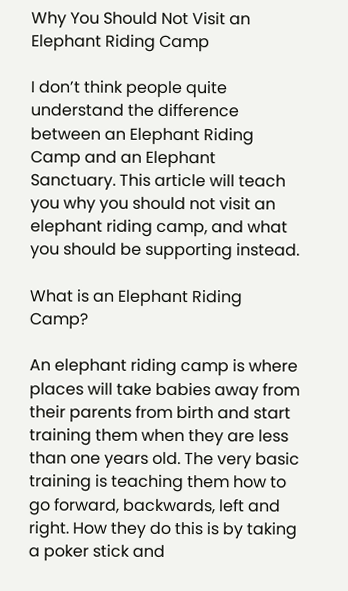Why You Should Not Visit an Elephant Riding Camp

I don’t think people quite understand the difference between an Elephant Riding Camp and an Elephant Sanctuary. This article will teach you why you should not visit an elephant riding camp, and what you should be supporting instead.

What is an Elephant Riding Camp?

An elephant riding camp is where places will take babies away from their parents from birth and start training them when they are less than one years old. The very basic training is teaching them how to go forward, backwards, left and right. How they do this is by taking a poker stick and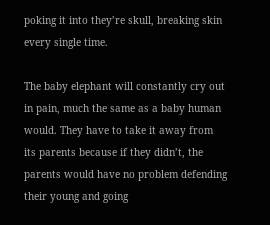poking it into they’re skull, breaking skin every single time.

The baby elephant will constantly cry out in pain, much the same as a baby human would. They have to take it away from its parents because if they didn’t, the parents would have no problem defending their young and going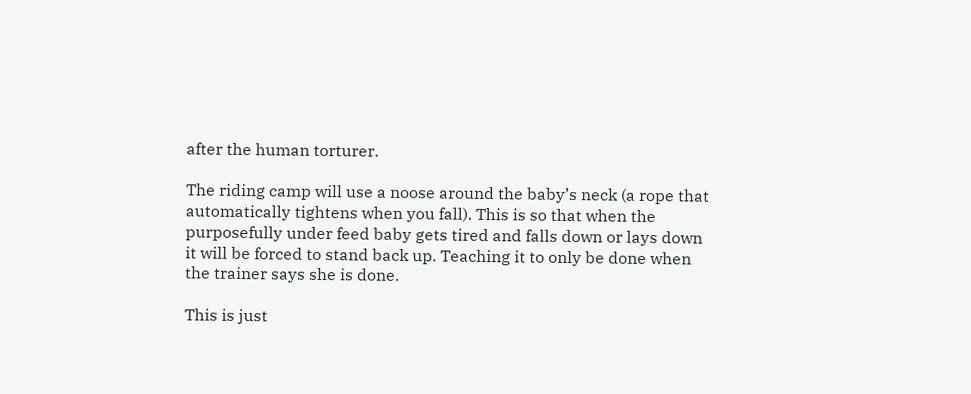after the human torturer.

The riding camp will use a noose around the baby’s neck (a rope that automatically tightens when you fall). This is so that when the purposefully under feed baby gets tired and falls down or lays down it will be forced to stand back up. Teaching it to only be done when the trainer says she is done.

This is just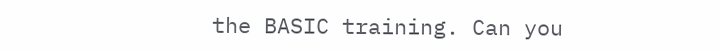the BASIC training. Can you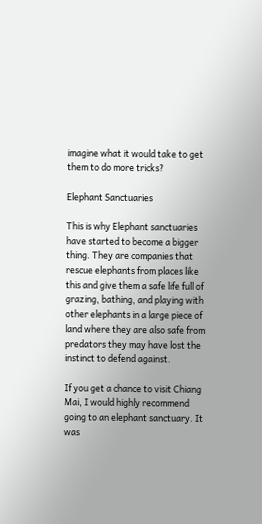imagine what it would take to get them to do more tricks?

Elephant Sanctuaries

This is why Elephant sanctuaries have started to become a bigger thing. They are companies that rescue elephants from places like this and give them a safe life full of grazing, bathing, and playing with other elephants in a large piece of land where they are also safe from predators they may have lost the instinct to defend against.

If you get a chance to visit Chiang Mai, I would highly recommend going to an elephant sanctuary. It was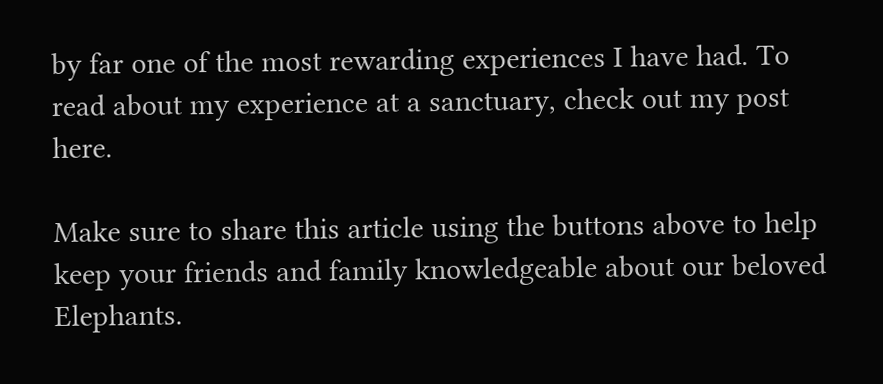by far one of the most rewarding experiences I have had. To read about my experience at a sanctuary, check out my post here.

Make sure to share this article using the buttons above to help keep your friends and family knowledgeable about our beloved Elephants.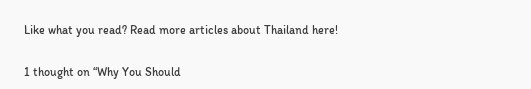Like what you read? Read more articles about Thailand here!

1 thought on “Why You Should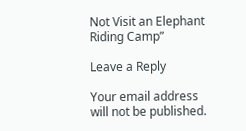Not Visit an Elephant Riding Camp”

Leave a Reply

Your email address will not be published.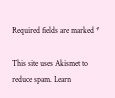Required fields are marked *

This site uses Akismet to reduce spam. Learn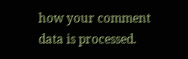how your comment data is processed.